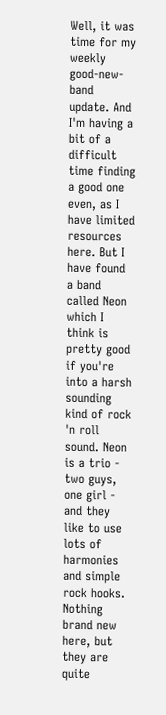Well, it was time for my weekly good-new-band update. And I'm having a bit of a difficult time finding a good one even, as I have limited resources here. But I have found a band called Neon which I think is pretty good if you're into a harsh sounding kind of rock 'n roll sound. Neon is a trio - two guys, one girl - and they like to use lots of harmonies and simple rock hooks. Nothing brand new here, but they are quite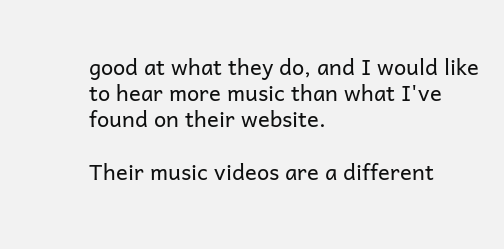good at what they do, and I would like to hear more music than what I've found on their website.

Their music videos are a different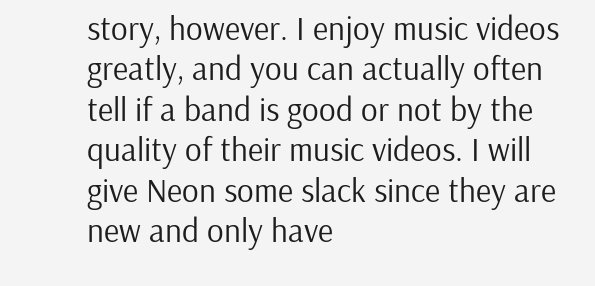story, however. I enjoy music videos greatly, and you can actually often tell if a band is good or not by the quality of their music videos. I will give Neon some slack since they are new and only have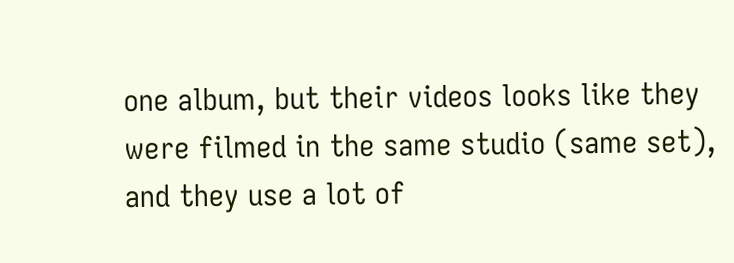one album, but their videos looks like they were filmed in the same studio (same set), and they use a lot of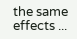the same effects ...